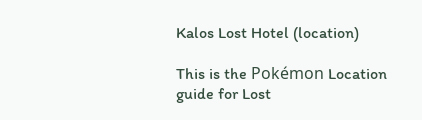Kalos Lost Hotel (location)

This is the Pokémon Location guide for Lost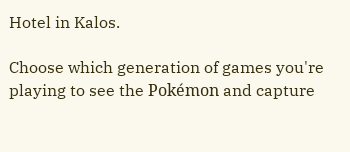Hotel in Kalos.

Choose which generation of games you're playing to see the Pokémon and capture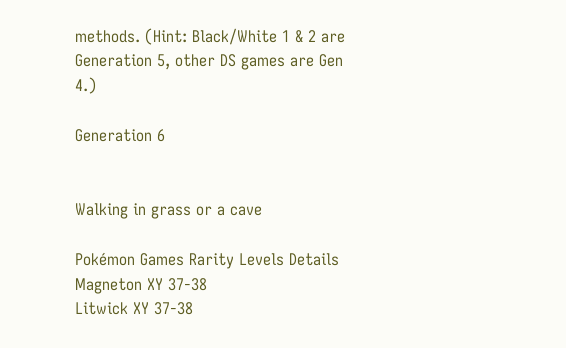methods. (Hint: Black/White 1 & 2 are Generation 5, other DS games are Gen 4.)

Generation 6


Walking in grass or a cave

Pokémon Games Rarity Levels Details
Magneton XY 37-38
Litwick XY 37-38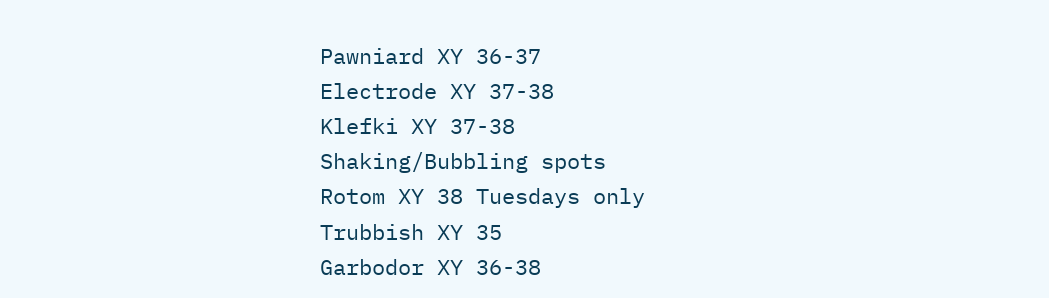Pawniard XY 36-37
Electrode XY 37-38
Klefki XY 37-38
Shaking/Bubbling spots
Rotom XY 38 Tuesdays only
Trubbish XY 35
Garbodor XY 36-38